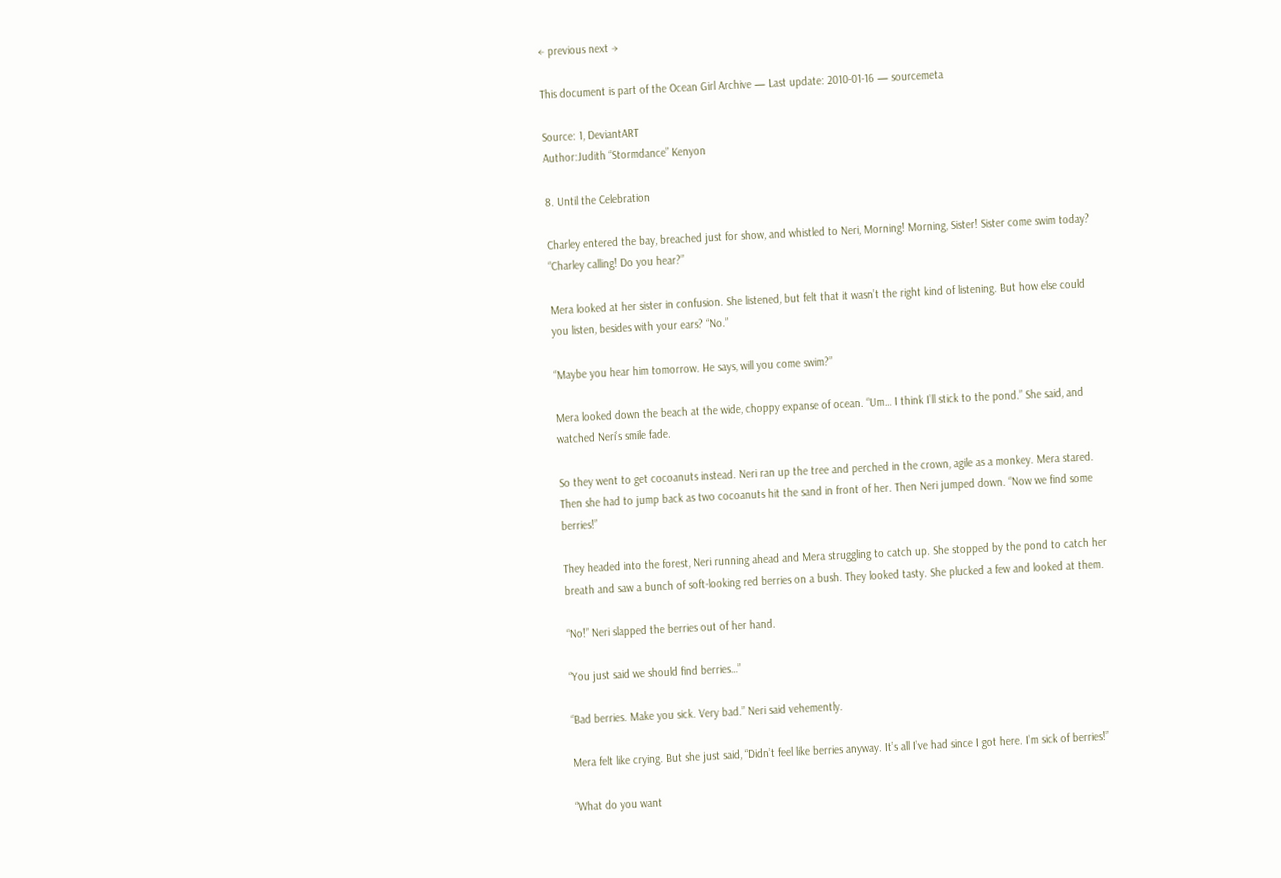← previous next →

This document is part of the Ocean Girl Archive — Last update: 2010-01-16 — sourcemeta

Source: 1, DeviantART
Author:Judith “Stormdance” Kenyon

8. Until the Celebration

Charley entered the bay, breached just for show, and whistled to Neri, Morning! Morning, Sister! Sister come swim today? “Charley calling! Do you hear?”

Mera looked at her sister in confusion. She listened, but felt that it wasn’t the right kind of listening. But how else could you listen, besides with your ears? “No.”

“Maybe you hear him tomorrow. He says, will you come swim?”

Mera looked down the beach at the wide, choppy expanse of ocean. “Um… I think I’ll stick to the pond.” She said, and watched Neri’s smile fade.

So they went to get cocoanuts instead. Neri ran up the tree and perched in the crown, agile as a monkey. Mera stared. Then she had to jump back as two cocoanuts hit the sand in front of her. Then Neri jumped down. “Now we find some berries!”

They headed into the forest, Neri running ahead and Mera struggling to catch up. She stopped by the pond to catch her breath and saw a bunch of soft-looking red berries on a bush. They looked tasty. She plucked a few and looked at them.

“No!” Neri slapped the berries out of her hand.

“You just said we should find berries…”

“Bad berries. Make you sick. Very bad.” Neri said vehemently.

Mera felt like crying. But she just said, “Didn’t feel like berries anyway. It’s all I’ve had since I got here. I’m sick of berries!”

“What do you want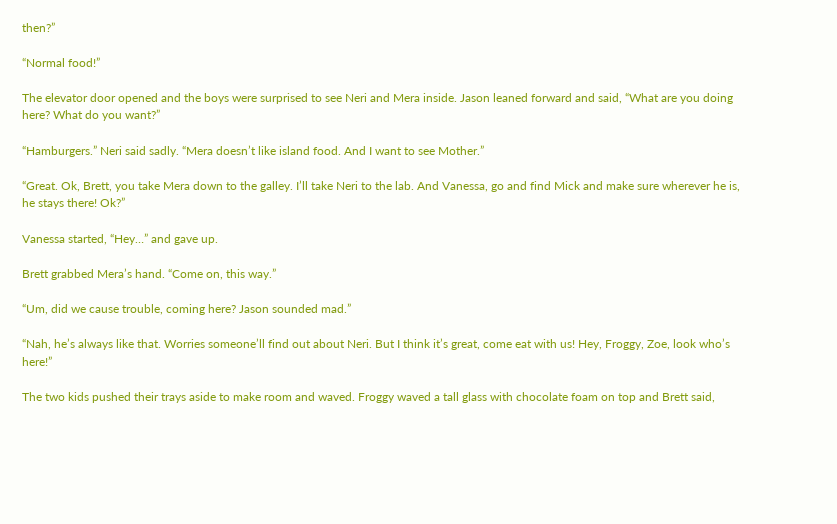then?”

“Normal food!”

The elevator door opened and the boys were surprised to see Neri and Mera inside. Jason leaned forward and said, “What are you doing here? What do you want?”

“Hamburgers.” Neri said sadly. “Mera doesn’t like island food. And I want to see Mother.”

“Great. Ok, Brett, you take Mera down to the galley. I’ll take Neri to the lab. And Vanessa, go and find Mick and make sure wherever he is, he stays there! Ok?”

Vanessa started, “Hey…” and gave up.

Brett grabbed Mera’s hand. “Come on, this way.”

“Um, did we cause trouble, coming here? Jason sounded mad.”

“Nah, he’s always like that. Worries someone’ll find out about Neri. But I think it’s great, come eat with us! Hey, Froggy, Zoe, look who’s here!”

The two kids pushed their trays aside to make room and waved. Froggy waved a tall glass with chocolate foam on top and Brett said,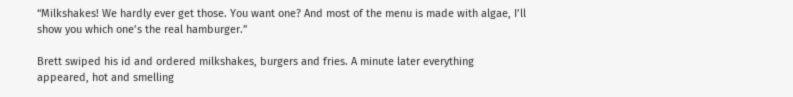“Milkshakes! We hardly ever get those. You want one? And most of the menu is made with algae, I’ll show you which one’s the real hamburger.”

Brett swiped his id and ordered milkshakes, burgers and fries. A minute later everything appeared, hot and smelling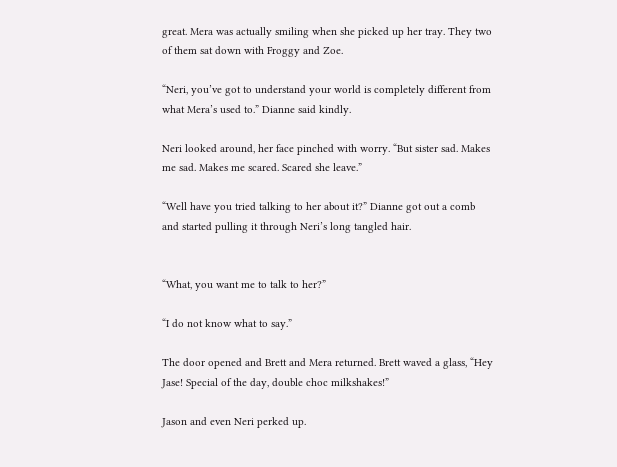great. Mera was actually smiling when she picked up her tray. They two of them sat down with Froggy and Zoe.

“Neri, you’ve got to understand your world is completely different from what Mera’s used to.” Dianne said kindly.

Neri looked around, her face pinched with worry. “But sister sad. Makes me sad. Makes me scared. Scared she leave.”

“Well have you tried talking to her about it?” Dianne got out a comb and started pulling it through Neri’s long tangled hair.


“What, you want me to talk to her?”

“I do not know what to say.”

The door opened and Brett and Mera returned. Brett waved a glass, “Hey Jase! Special of the day, double choc milkshakes!”

Jason and even Neri perked up.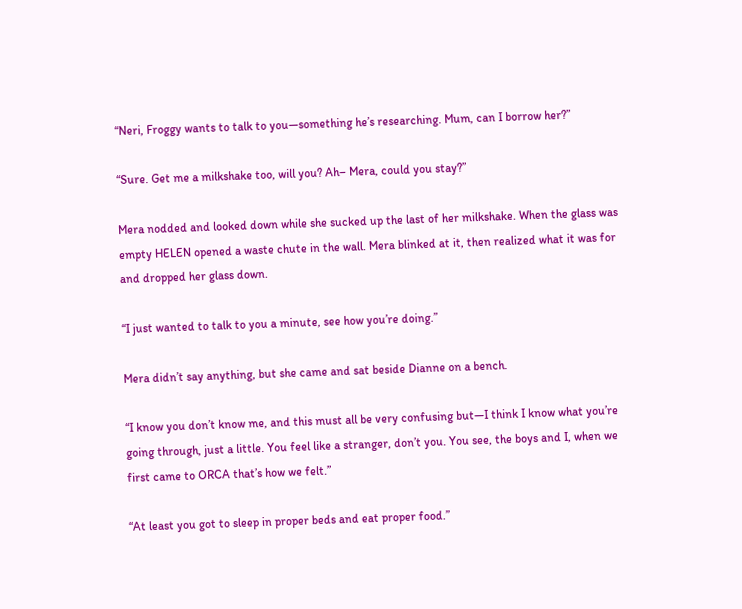“Neri, Froggy wants to talk to you—something he’s researching. Mum, can I borrow her?”

“Sure. Get me a milkshake too, will you? Ah– Mera, could you stay?”

Mera nodded and looked down while she sucked up the last of her milkshake. When the glass was empty HELEN opened a waste chute in the wall. Mera blinked at it, then realized what it was for and dropped her glass down.

“I just wanted to talk to you a minute, see how you’re doing.”

Mera didn’t say anything, but she came and sat beside Dianne on a bench.

“I know you don’t know me, and this must all be very confusing but—I think I know what you’re going through, just a little. You feel like a stranger, don’t you. You see, the boys and I, when we first came to ORCA that’s how we felt.”

“At least you got to sleep in proper beds and eat proper food.”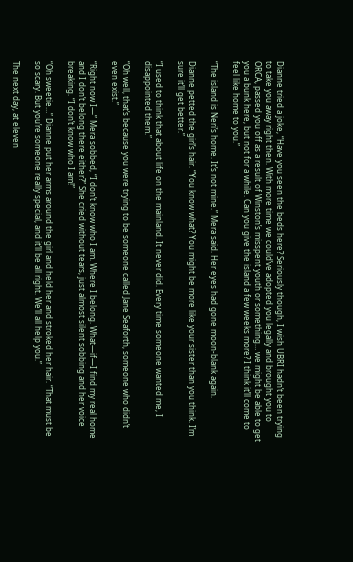Dianne tried a joke, “Have you seen the beds here? Seriously though, I wish UBRI hadn’t been trying to take you away right then. With more time we could’ve adopted you legally and brought you to ORCA, passed you off as a result of Winston’s misspent youth or something… we might be able to get you a bunk here, but not for a while. Can you give the island a few weeks more? I think it’ll come to feel like home to you.”

“The island is Neri’s home. It’s not mine.” Mera said. Her eyes had gone moon-blank again.

Dianne petted the girl’s hair. “You know what? You might be more like your sister than you think. I’m sure it’ll get better.”

“I used to think that about life on the mainland. It never did. Every time someone wanted me, I disappointed them.”

“Oh well, that’s because you were trying to be someone called Jane Seaforth, someone who didn’t even exist.”

“Right now I—” Mera sobbed, “I don’t know who I am. Where I belong. What—if—I find my real home and I don’t belong there either?” She cried without tears, just almost silent sobbing and her voice breaking. “I don’t know who I am!”

“Oh sweetie…” Dianne put her arms around the girl and held her and stroked her hair. “That must be so scary. But you’re someone really special, and it’ll be all right. We’ll all help you.”

The next day, at eleven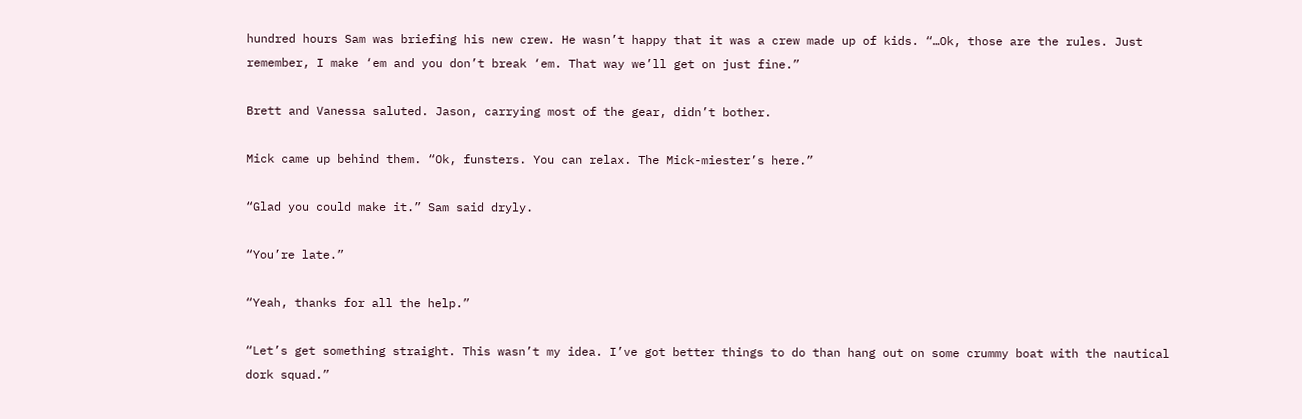hundred hours Sam was briefing his new crew. He wasn’t happy that it was a crew made up of kids. “…Ok, those are the rules. Just remember, I make ‘em and you don’t break ‘em. That way we’ll get on just fine.”

Brett and Vanessa saluted. Jason, carrying most of the gear, didn’t bother.

Mick came up behind them. “Ok, funsters. You can relax. The Mick-miester’s here.”

“Glad you could make it.” Sam said dryly.

“You’re late.”

“Yeah, thanks for all the help.”

“Let’s get something straight. This wasn’t my idea. I’ve got better things to do than hang out on some crummy boat with the nautical dork squad.”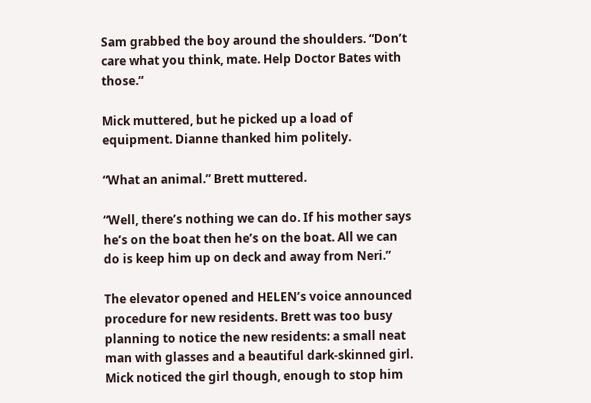Sam grabbed the boy around the shoulders. “Don’t care what you think, mate. Help Doctor Bates with those.”

Mick muttered, but he picked up a load of equipment. Dianne thanked him politely.

“What an animal.” Brett muttered.

“Well, there’s nothing we can do. If his mother says he’s on the boat then he’s on the boat. All we can do is keep him up on deck and away from Neri.”

The elevator opened and HELEN’s voice announced procedure for new residents. Brett was too busy planning to notice the new residents: a small neat man with glasses and a beautiful dark-skinned girl. Mick noticed the girl though, enough to stop him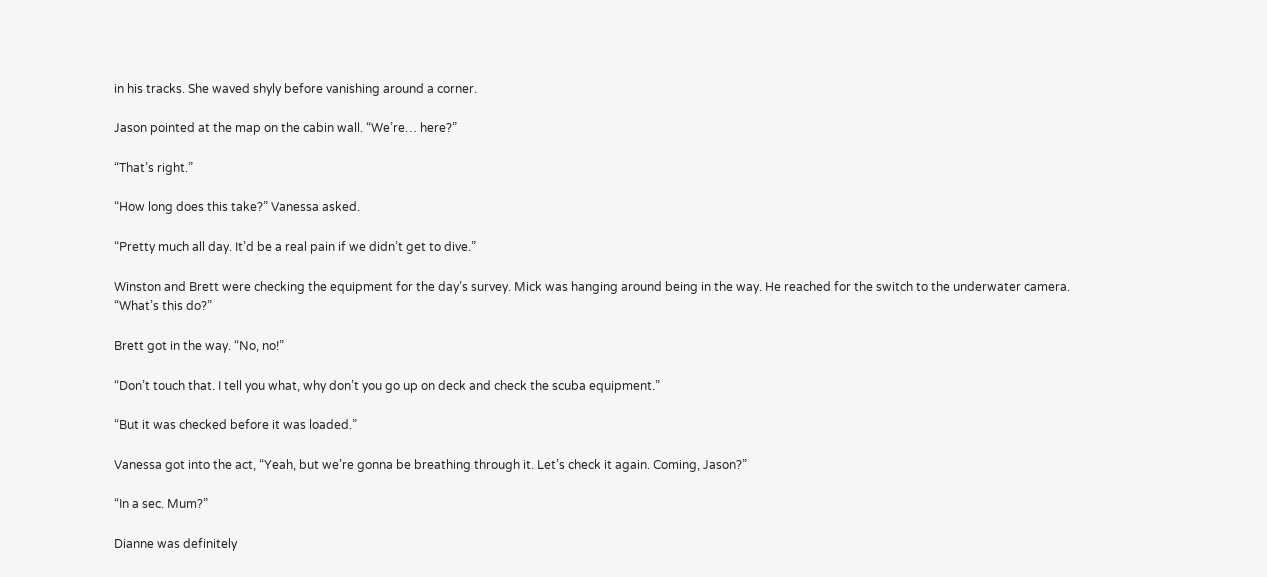in his tracks. She waved shyly before vanishing around a corner.

Jason pointed at the map on the cabin wall. “We’re… here?”

“That’s right.”

“How long does this take?” Vanessa asked.

“Pretty much all day. It’d be a real pain if we didn’t get to dive.”

Winston and Brett were checking the equipment for the day’s survey. Mick was hanging around being in the way. He reached for the switch to the underwater camera. “What’s this do?”

Brett got in the way. “No, no!”

“Don’t touch that. I tell you what, why don’t you go up on deck and check the scuba equipment.”

“But it was checked before it was loaded.”

Vanessa got into the act, “Yeah, but we’re gonna be breathing through it. Let’s check it again. Coming, Jason?”

“In a sec. Mum?”

Dianne was definitely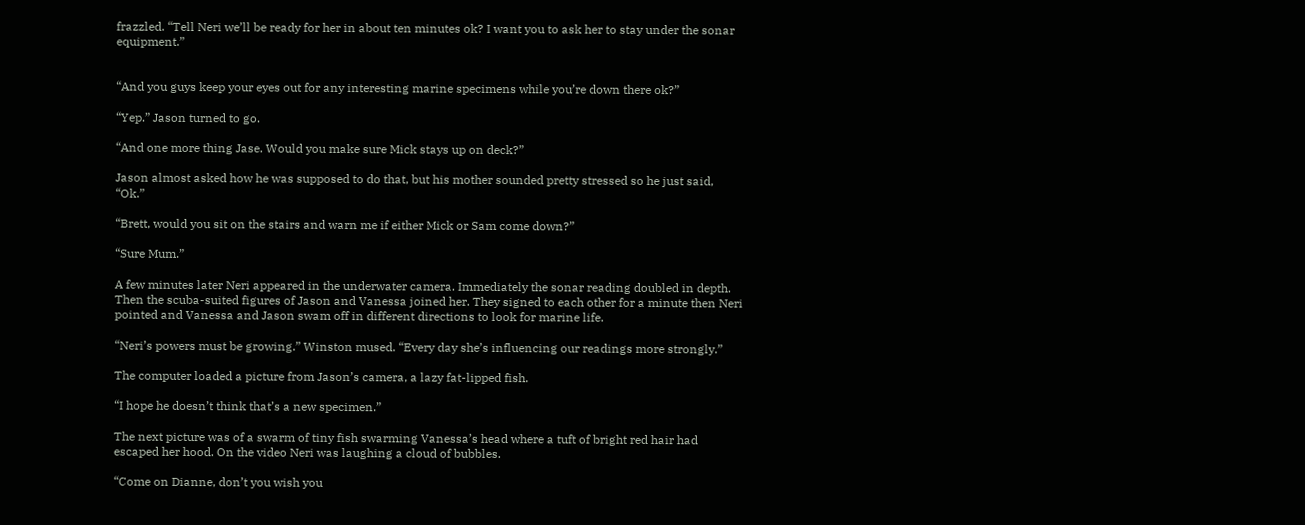frazzled. “Tell Neri we’ll be ready for her in about ten minutes ok? I want you to ask her to stay under the sonar equipment.”


“And you guys keep your eyes out for any interesting marine specimens while you’re down there ok?”

“Yep.” Jason turned to go.

“And one more thing Jase. Would you make sure Mick stays up on deck?”

Jason almost asked how he was supposed to do that, but his mother sounded pretty stressed so he just said, “Ok.”

“Brett, would you sit on the stairs and warn me if either Mick or Sam come down?”

“Sure Mum.”

A few minutes later Neri appeared in the underwater camera. Immediately the sonar reading doubled in depth. Then the scuba-suited figures of Jason and Vanessa joined her. They signed to each other for a minute then Neri pointed and Vanessa and Jason swam off in different directions to look for marine life.

“Neri’s powers must be growing.” Winston mused. “Every day she’s influencing our readings more strongly.”

The computer loaded a picture from Jason’s camera, a lazy fat-lipped fish.

“I hope he doesn’t think that’s a new specimen.”

The next picture was of a swarm of tiny fish swarming Vanessa’s head where a tuft of bright red hair had escaped her hood. On the video Neri was laughing a cloud of bubbles.

“Come on Dianne, don’t you wish you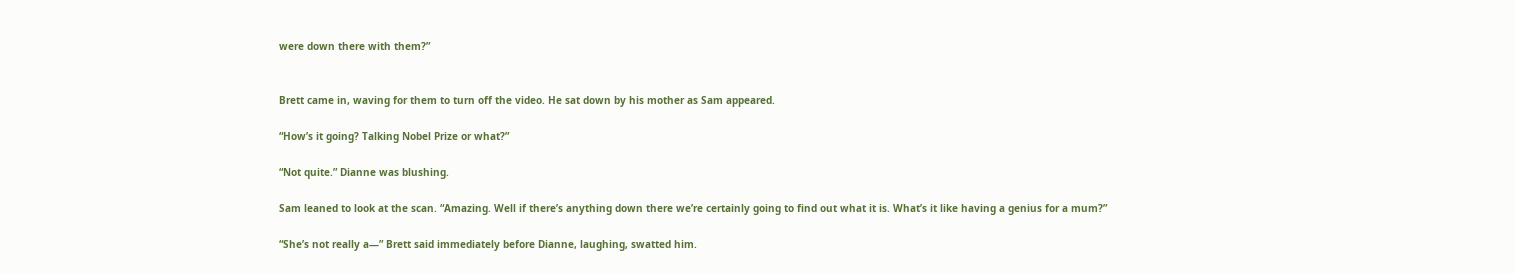were down there with them?”


Brett came in, waving for them to turn off the video. He sat down by his mother as Sam appeared.

“How’s it going? Talking Nobel Prize or what?”

“Not quite.” Dianne was blushing.

Sam leaned to look at the scan. “Amazing. Well if there’s anything down there we’re certainly going to find out what it is. What’s it like having a genius for a mum?”

“She’s not really a—” Brett said immediately before Dianne, laughing, swatted him.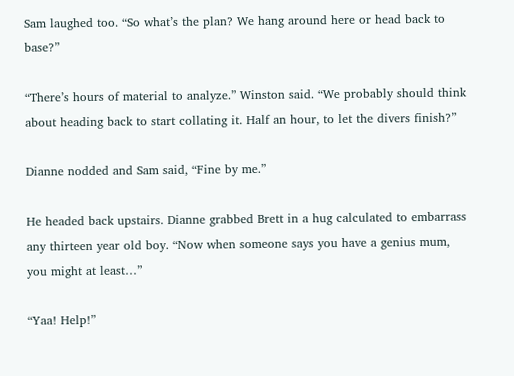Sam laughed too. “So what’s the plan? We hang around here or head back to base?”

“There’s hours of material to analyze.” Winston said. “We probably should think about heading back to start collating it. Half an hour, to let the divers finish?”

Dianne nodded and Sam said, “Fine by me.”

He headed back upstairs. Dianne grabbed Brett in a hug calculated to embarrass any thirteen year old boy. “Now when someone says you have a genius mum, you might at least…”

“Yaa! Help!”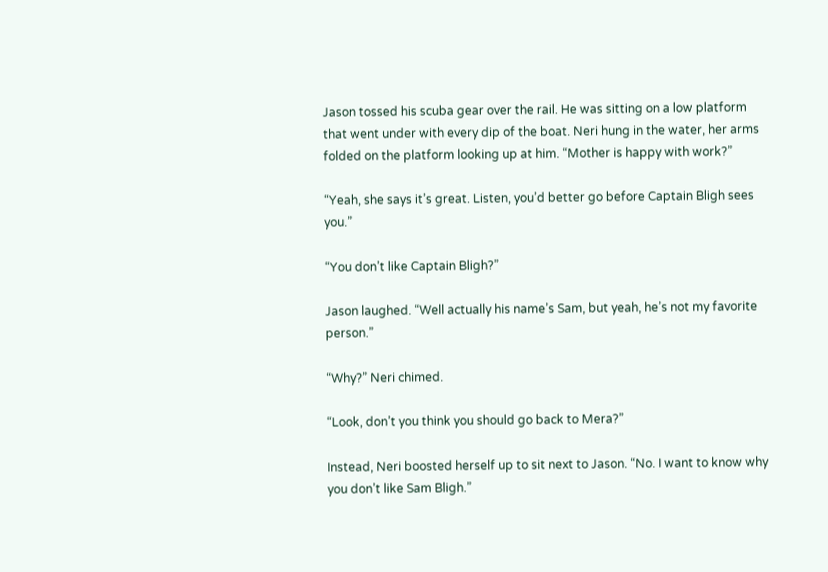Jason tossed his scuba gear over the rail. He was sitting on a low platform that went under with every dip of the boat. Neri hung in the water, her arms folded on the platform looking up at him. “Mother is happy with work?”

“Yeah, she says it’s great. Listen, you’d better go before Captain Bligh sees you.”

“You don’t like Captain Bligh?”

Jason laughed. “Well actually his name’s Sam, but yeah, he’s not my favorite person.”

“Why?” Neri chimed.

“Look, don’t you think you should go back to Mera?”

Instead, Neri boosted herself up to sit next to Jason. “No. I want to know why you don’t like Sam Bligh.”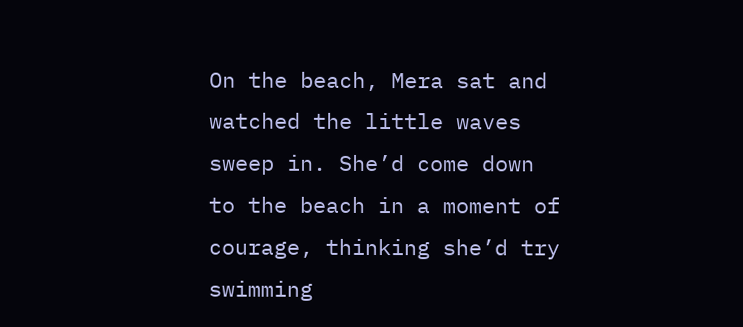On the beach, Mera sat and watched the little waves sweep in. She’d come down to the beach in a moment of courage, thinking she’d try swimming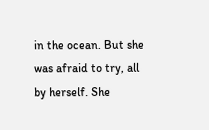in the ocean. But she was afraid to try, all by herself. She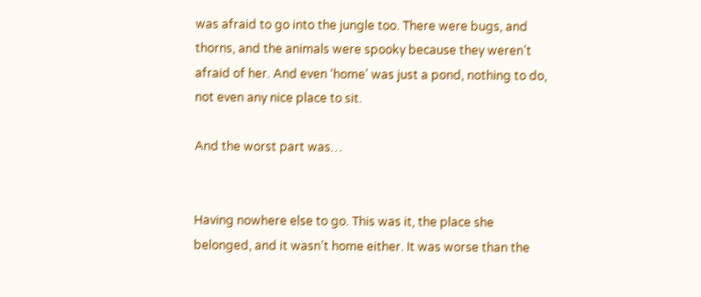was afraid to go into the jungle too. There were bugs, and thorns, and the animals were spooky because they weren’t afraid of her. And even ‘home’ was just a pond, nothing to do, not even any nice place to sit.

And the worst part was…


Having nowhere else to go. This was it, the place she belonged, and it wasn’t home either. It was worse than the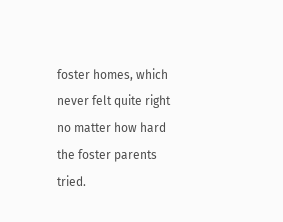foster homes, which never felt quite right no matter how hard the foster parents tried.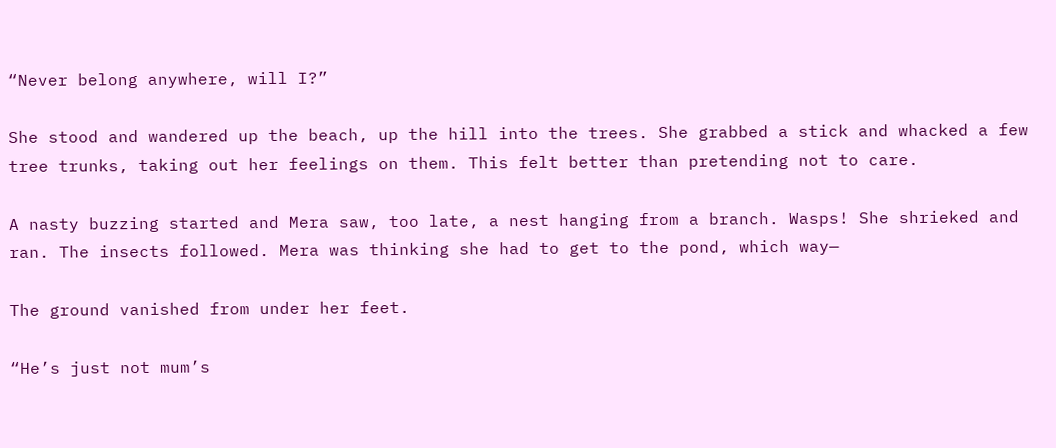“Never belong anywhere, will I?”

She stood and wandered up the beach, up the hill into the trees. She grabbed a stick and whacked a few tree trunks, taking out her feelings on them. This felt better than pretending not to care.

A nasty buzzing started and Mera saw, too late, a nest hanging from a branch. Wasps! She shrieked and ran. The insects followed. Mera was thinking she had to get to the pond, which way—

The ground vanished from under her feet.

“He’s just not mum’s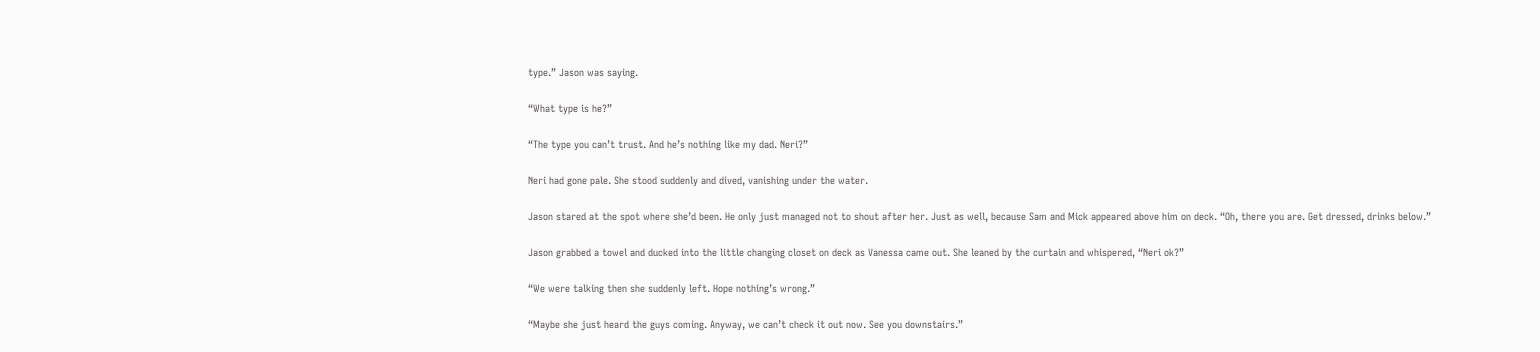type.” Jason was saying.

“What type is he?”

“The type you can’t trust. And he’s nothing like my dad. Neri?”

Neri had gone pale. She stood suddenly and dived, vanishing under the water.

Jason stared at the spot where she’d been. He only just managed not to shout after her. Just as well, because Sam and Mick appeared above him on deck. “Oh, there you are. Get dressed, drinks below.”

Jason grabbed a towel and ducked into the little changing closet on deck as Vanessa came out. She leaned by the curtain and whispered, “Neri ok?”

“We were talking then she suddenly left. Hope nothing’s wrong.”

“Maybe she just heard the guys coming. Anyway, we can’t check it out now. See you downstairs.”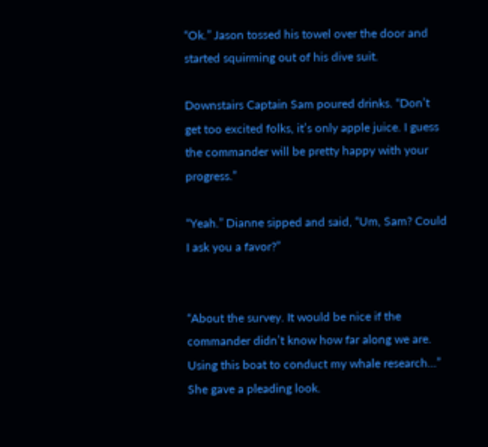“Ok.” Jason tossed his towel over the door and started squirming out of his dive suit.

Downstairs Captain Sam poured drinks. “Don’t get too excited folks, it’s only apple juice. I guess the commander will be pretty happy with your progress.”

“Yeah.” Dianne sipped and said, “Um, Sam? Could I ask you a favor?”


“About the survey. It would be nice if the commander didn’t know how far along we are. Using this boat to conduct my whale research…” She gave a pleading look.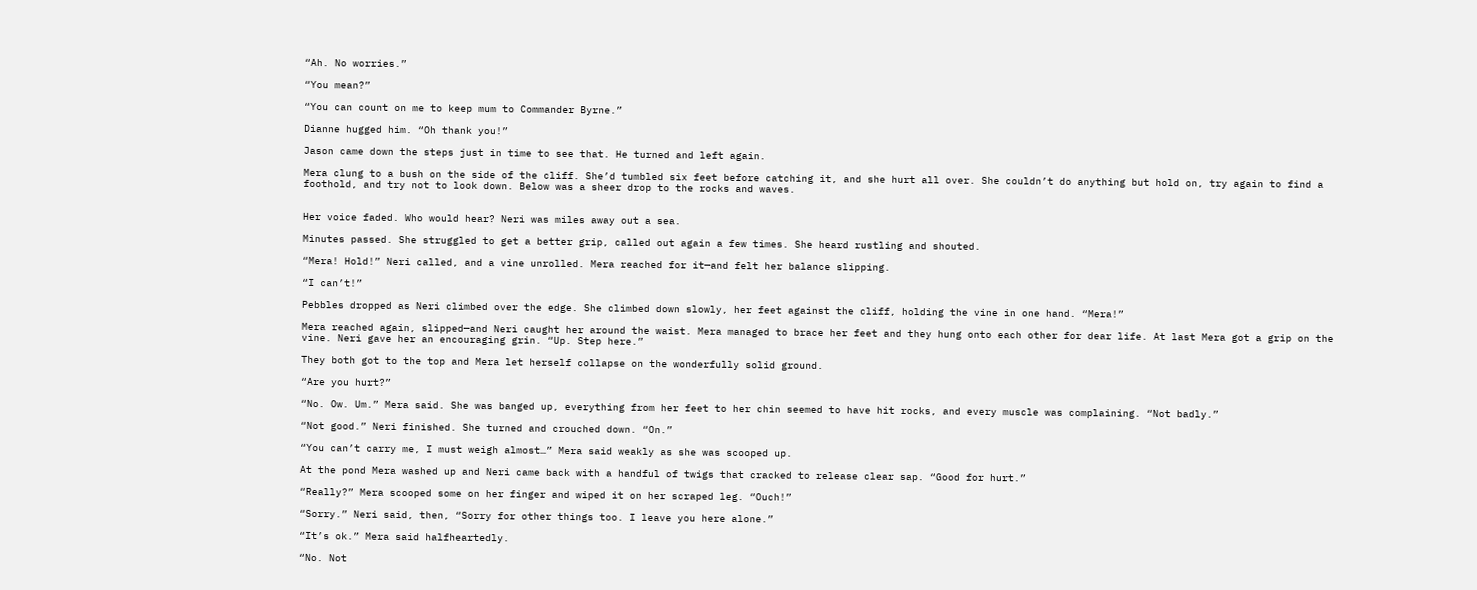“Ah. No worries.”

“You mean?”

“You can count on me to keep mum to Commander Byrne.”

Dianne hugged him. “Oh thank you!”

Jason came down the steps just in time to see that. He turned and left again.

Mera clung to a bush on the side of the cliff. She’d tumbled six feet before catching it, and she hurt all over. She couldn’t do anything but hold on, try again to find a foothold, and try not to look down. Below was a sheer drop to the rocks and waves.


Her voice faded. Who would hear? Neri was miles away out a sea.

Minutes passed. She struggled to get a better grip, called out again a few times. She heard rustling and shouted.

“Mera! Hold!” Neri called, and a vine unrolled. Mera reached for it—and felt her balance slipping.

“I can’t!”

Pebbles dropped as Neri climbed over the edge. She climbed down slowly, her feet against the cliff, holding the vine in one hand. “Mera!”

Mera reached again, slipped—and Neri caught her around the waist. Mera managed to brace her feet and they hung onto each other for dear life. At last Mera got a grip on the vine. Neri gave her an encouraging grin. “Up. Step here.”

They both got to the top and Mera let herself collapse on the wonderfully solid ground.

“Are you hurt?”

“No. Ow. Um.” Mera said. She was banged up, everything from her feet to her chin seemed to have hit rocks, and every muscle was complaining. “Not badly.”

“Not good.” Neri finished. She turned and crouched down. “On.”

“You can’t carry me, I must weigh almost…” Mera said weakly as she was scooped up.

At the pond Mera washed up and Neri came back with a handful of twigs that cracked to release clear sap. “Good for hurt.”

“Really?” Mera scooped some on her finger and wiped it on her scraped leg. “Ouch!”

“Sorry.” Neri said, then, “Sorry for other things too. I leave you here alone.”

“It’s ok.” Mera said halfheartedly.

“No. Not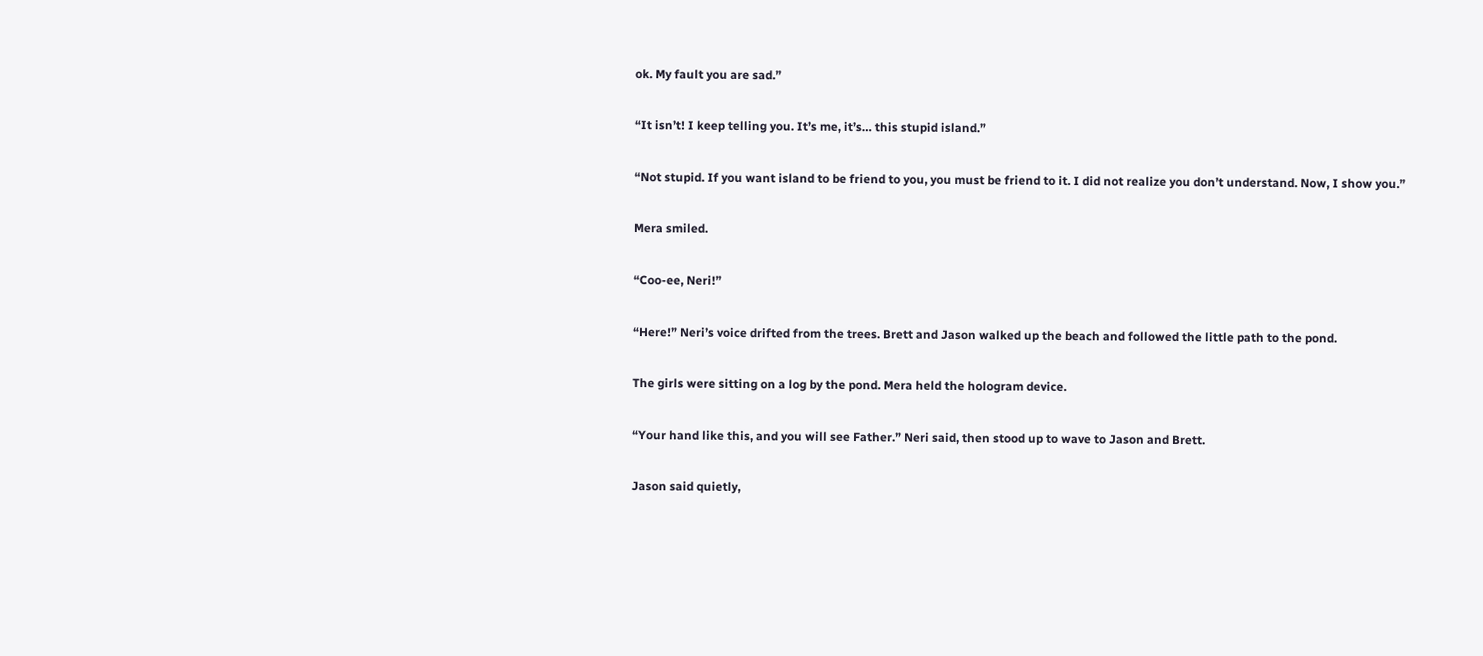ok. My fault you are sad.”

“It isn’t! I keep telling you. It’s me, it’s… this stupid island.”

“Not stupid. If you want island to be friend to you, you must be friend to it. I did not realize you don’t understand. Now, I show you.”

Mera smiled.

“Coo-ee, Neri!”

“Here!” Neri’s voice drifted from the trees. Brett and Jason walked up the beach and followed the little path to the pond.

The girls were sitting on a log by the pond. Mera held the hologram device.

“Your hand like this, and you will see Father.” Neri said, then stood up to wave to Jason and Brett.

Jason said quietly,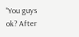“You guys ok? After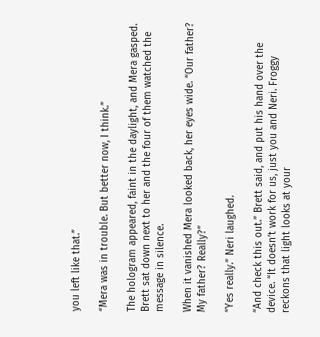you left like that.”

“Mera was in trouble. But better now, I think.”

The hologram appeared, faint in the daylight, and Mera gasped. Brett sat down next to her and the four of them watched the message in silence.

When it vanished Mera looked back, her eyes wide. “Our father? My father? Really?”

“Yes really.” Neri laughed.

“And check this out.” Brett said, and put his hand over the device. “It doesn’t work for us, just you and Neri. Froggy reckons that light looks at your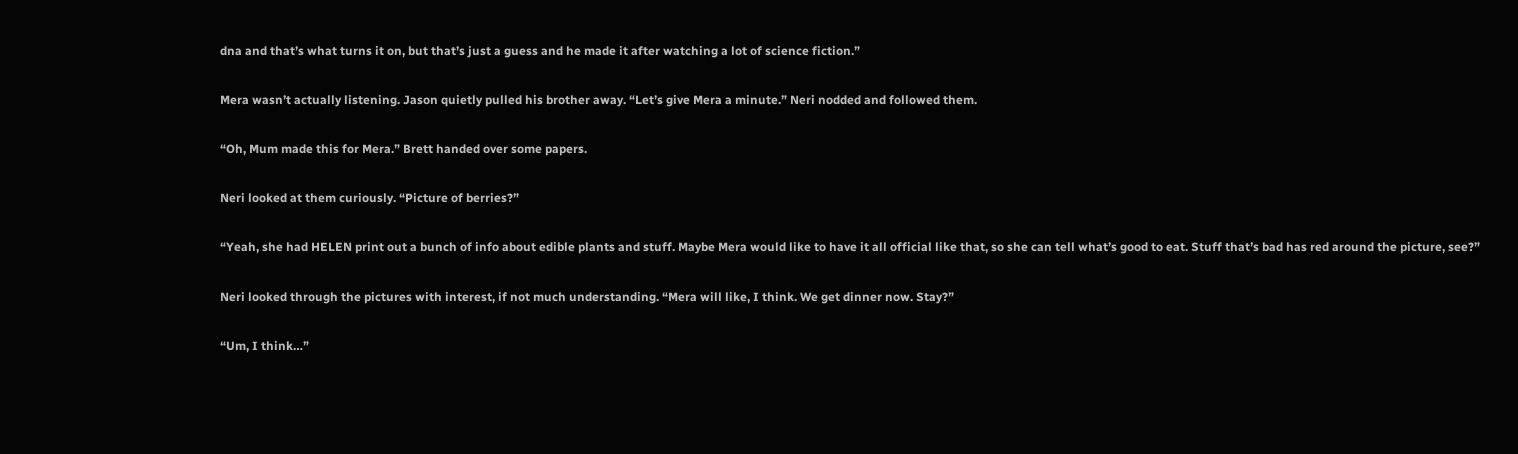dna and that’s what turns it on, but that’s just a guess and he made it after watching a lot of science fiction.”

Mera wasn’t actually listening. Jason quietly pulled his brother away. “Let’s give Mera a minute.” Neri nodded and followed them.

“Oh, Mum made this for Mera.” Brett handed over some papers.

Neri looked at them curiously. “Picture of berries?”

“Yeah, she had HELEN print out a bunch of info about edible plants and stuff. Maybe Mera would like to have it all official like that, so she can tell what’s good to eat. Stuff that’s bad has red around the picture, see?”

Neri looked through the pictures with interest, if not much understanding. “Mera will like, I think. We get dinner now. Stay?”

“Um, I think…”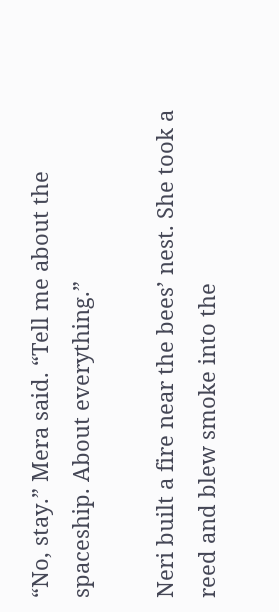“No, stay.” Mera said. “Tell me about the spaceship. About everything.”

Neri built a fire near the bees’ nest. She took a reed and blew smoke into the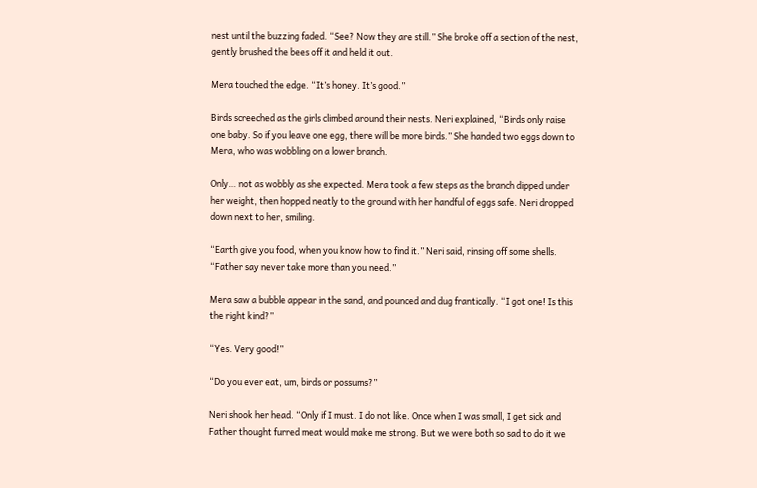nest until the buzzing faded. “See? Now they are still.” She broke off a section of the nest, gently brushed the bees off it and held it out.

Mera touched the edge. “It’s honey. It’s good.”

Birds screeched as the girls climbed around their nests. Neri explained, “Birds only raise one baby. So if you leave one egg, there will be more birds.” She handed two eggs down to Mera, who was wobbling on a lower branch.

Only… not as wobbly as she expected. Mera took a few steps as the branch dipped under her weight, then hopped neatly to the ground with her handful of eggs safe. Neri dropped down next to her, smiling.

“Earth give you food, when you know how to find it.” Neri said, rinsing off some shells. “Father say never take more than you need.”

Mera saw a bubble appear in the sand, and pounced and dug frantically. “I got one! Is this the right kind?”

“Yes. Very good!”

“Do you ever eat, um, birds or possums?”

Neri shook her head. “Only if I must. I do not like. Once when I was small, I get sick and Father thought furred meat would make me strong. But we were both so sad to do it we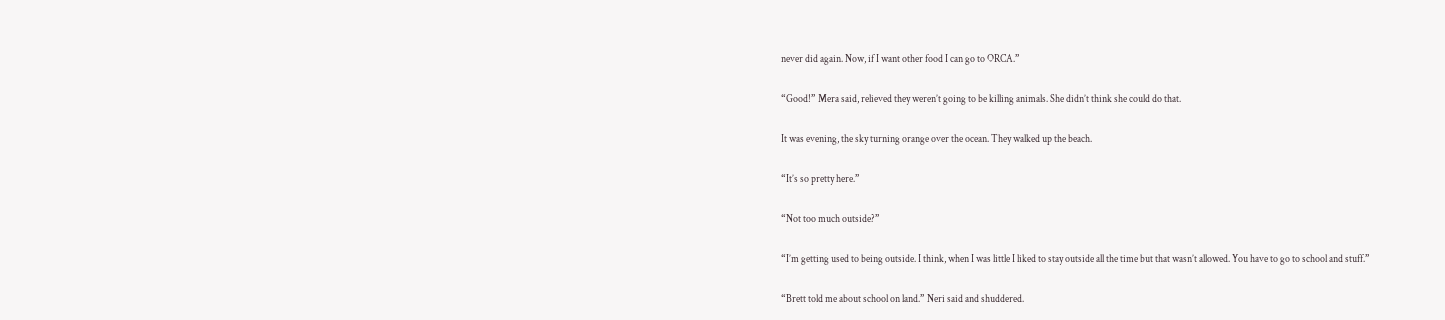never did again. Now, if I want other food I can go to ORCA.”

“Good!” Mera said, relieved they weren’t going to be killing animals. She didn’t think she could do that.

It was evening, the sky turning orange over the ocean. They walked up the beach.

“It’s so pretty here.”

“Not too much outside?”

“I’m getting used to being outside. I think, when I was little I liked to stay outside all the time but that wasn’t allowed. You have to go to school and stuff.”

“Brett told me about school on land.” Neri said and shuddered.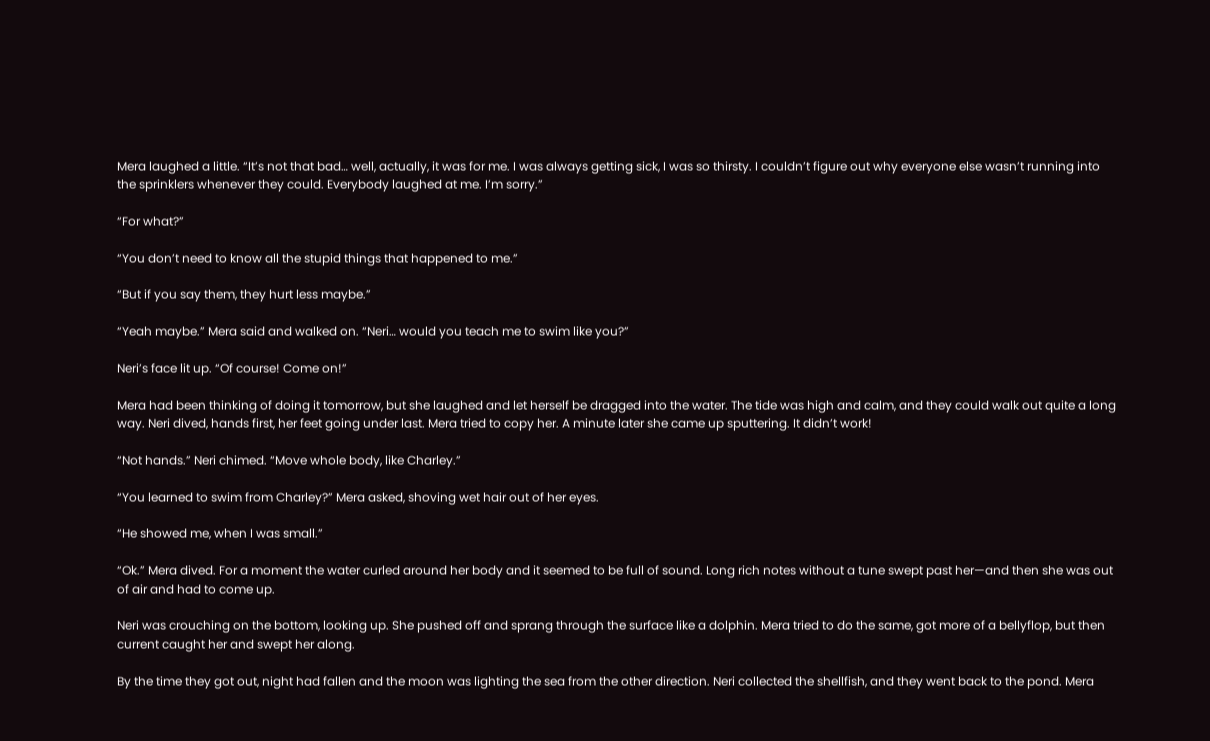Mera laughed a little. “It’s not that bad… well, actually, it was for me. I was always getting sick, I was so thirsty. I couldn’t figure out why everyone else wasn’t running into the sprinklers whenever they could. Everybody laughed at me. I’m sorry.”

“For what?”

“You don’t need to know all the stupid things that happened to me.”

“But if you say them, they hurt less maybe.”

“Yeah maybe.” Mera said and walked on. “Neri… would you teach me to swim like you?”

Neri’s face lit up. “Of course! Come on!”

Mera had been thinking of doing it tomorrow, but she laughed and let herself be dragged into the water. The tide was high and calm, and they could walk out quite a long way. Neri dived, hands first, her feet going under last. Mera tried to copy her. A minute later she came up sputtering. It didn’t work!

“Not hands.” Neri chimed. “Move whole body, like Charley.”

“You learned to swim from Charley?” Mera asked, shoving wet hair out of her eyes.

“He showed me, when I was small.”

“Ok.” Mera dived. For a moment the water curled around her body and it seemed to be full of sound. Long rich notes without a tune swept past her—and then she was out of air and had to come up.

Neri was crouching on the bottom, looking up. She pushed off and sprang through the surface like a dolphin. Mera tried to do the same, got more of a bellyflop, but then current caught her and swept her along.

By the time they got out, night had fallen and the moon was lighting the sea from the other direction. Neri collected the shellfish, and they went back to the pond. Mera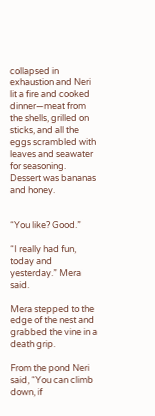collapsed in exhaustion and Neri lit a fire and cooked dinner—meat from the shells, grilled on sticks, and all the eggs scrambled with leaves and seawater for seasoning. Dessert was bananas and honey.


“You like? Good.”

“I really had fun, today and yesterday.” Mera said.

Mera stepped to the edge of the nest and grabbed the vine in a death grip.

From the pond Neri said, “You can climb down, if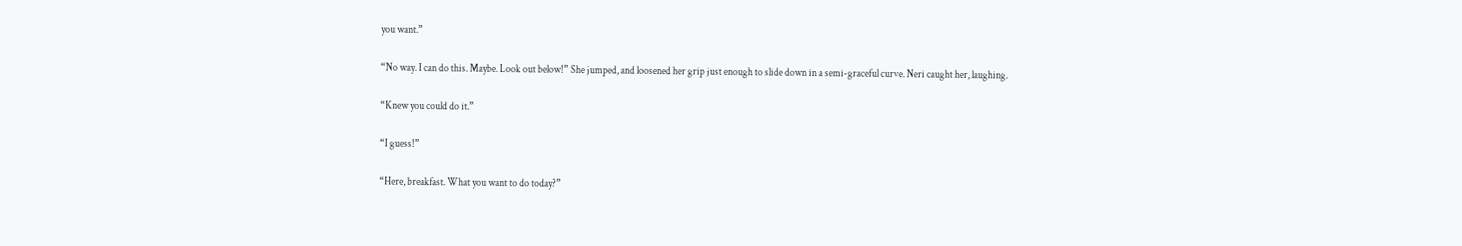you want.”

“No way. I can do this. Maybe. Look out below!” She jumped, and loosened her grip just enough to slide down in a semi-graceful curve. Neri caught her, laughing.

“Knew you could do it.”

“I guess!”

“Here, breakfast. What you want to do today?”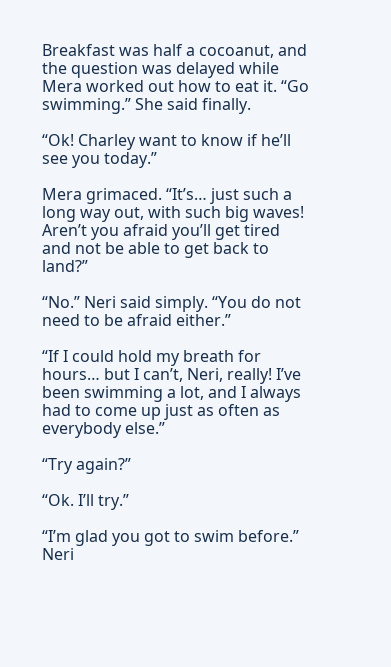Breakfast was half a cocoanut, and the question was delayed while Mera worked out how to eat it. “Go swimming.” She said finally.

“Ok! Charley want to know if he’ll see you today.”

Mera grimaced. “It’s… just such a long way out, with such big waves! Aren’t you afraid you’ll get tired and not be able to get back to land?”

“No.” Neri said simply. “You do not need to be afraid either.”

“If I could hold my breath for hours… but I can’t, Neri, really! I’ve been swimming a lot, and I always had to come up just as often as everybody else.”

“Try again?”

“Ok. I’ll try.”

“I’m glad you got to swim before.” Neri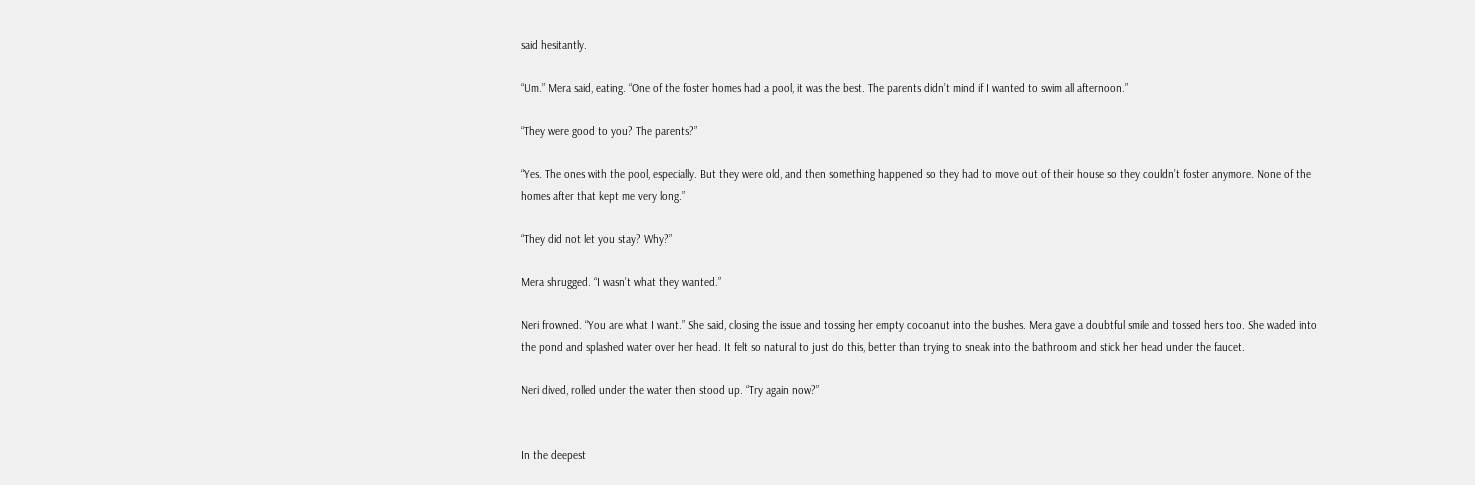said hesitantly.

“Um.” Mera said, eating. “One of the foster homes had a pool, it was the best. The parents didn’t mind if I wanted to swim all afternoon.”

“They were good to you? The parents?”

“Yes. The ones with the pool, especially. But they were old, and then something happened so they had to move out of their house so they couldn’t foster anymore. None of the homes after that kept me very long.”

“They did not let you stay? Why?”

Mera shrugged. “I wasn’t what they wanted.”

Neri frowned. “You are what I want.” She said, closing the issue and tossing her empty cocoanut into the bushes. Mera gave a doubtful smile and tossed hers too. She waded into the pond and splashed water over her head. It felt so natural to just do this, better than trying to sneak into the bathroom and stick her head under the faucet.

Neri dived, rolled under the water then stood up. “Try again now?”


In the deepest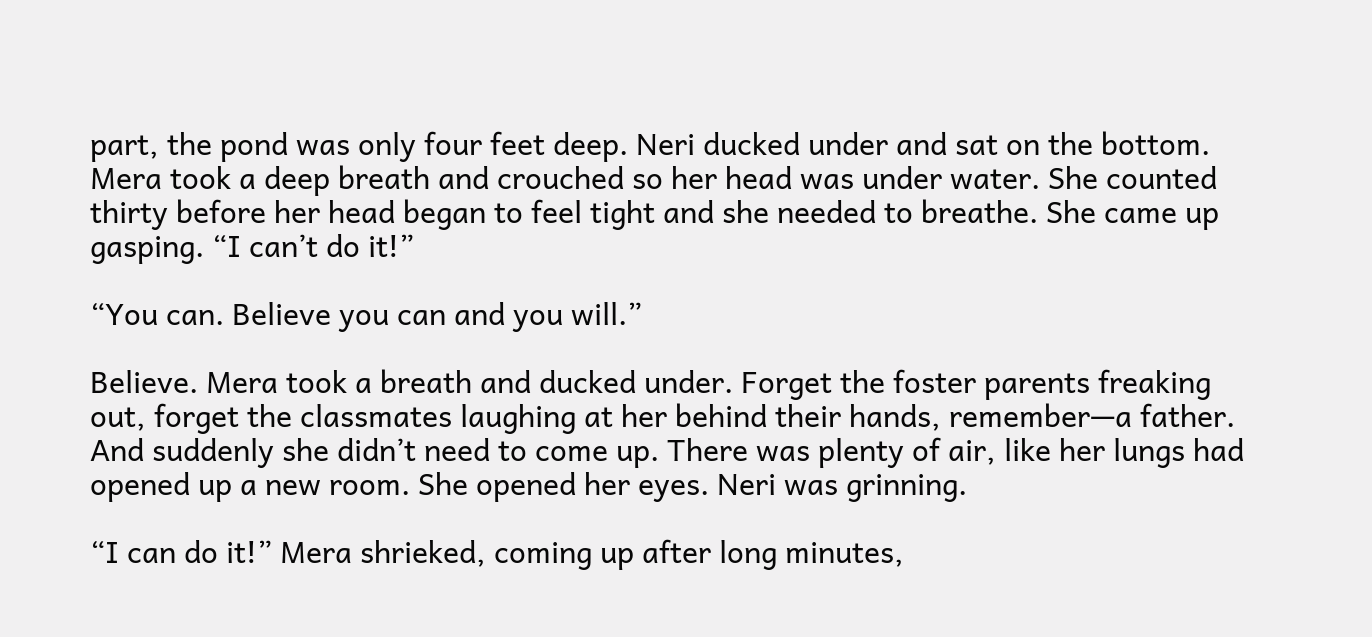part, the pond was only four feet deep. Neri ducked under and sat on the bottom. Mera took a deep breath and crouched so her head was under water. She counted thirty before her head began to feel tight and she needed to breathe. She came up gasping. “I can’t do it!”

“You can. Believe you can and you will.”

Believe. Mera took a breath and ducked under. Forget the foster parents freaking out, forget the classmates laughing at her behind their hands, remember—a father. And suddenly she didn’t need to come up. There was plenty of air, like her lungs had opened up a new room. She opened her eyes. Neri was grinning.

“I can do it!” Mera shrieked, coming up after long minutes,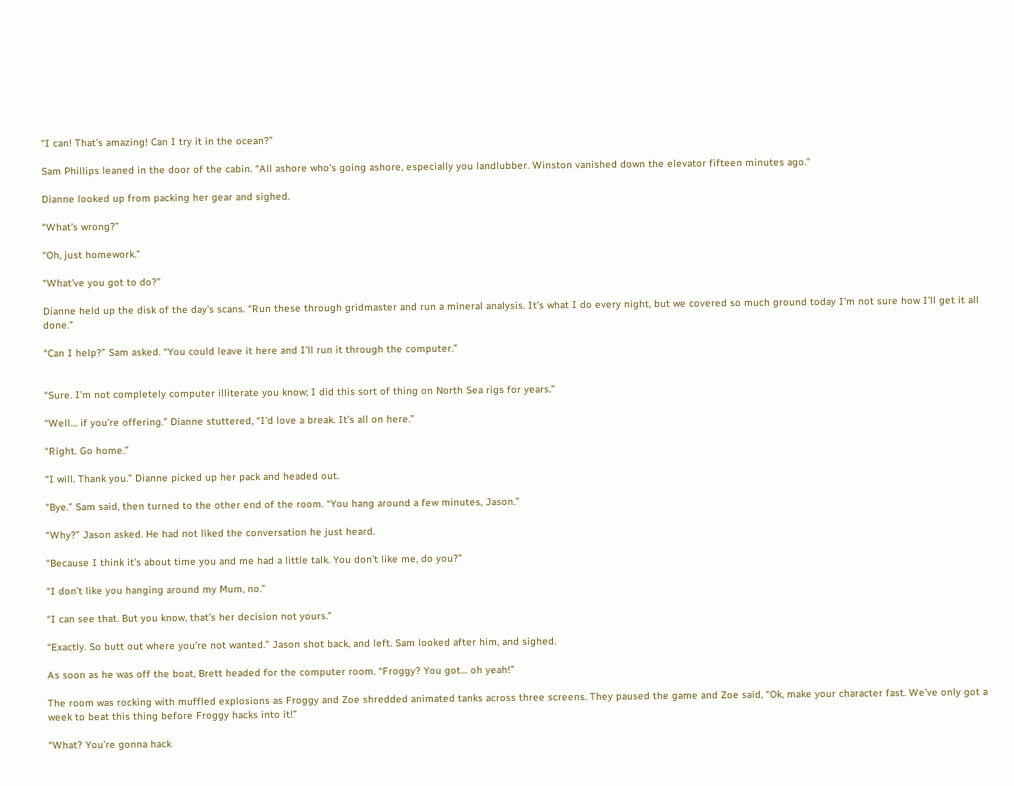“I can! That’s amazing! Can I try it in the ocean?”

Sam Phillips leaned in the door of the cabin. “All ashore who’s going ashore, especially you landlubber. Winston vanished down the elevator fifteen minutes ago.”

Dianne looked up from packing her gear and sighed.

“What’s wrong?”

“Oh, just homework.”

“What’ve you got to do?”

Dianne held up the disk of the day’s scans. “Run these through gridmaster and run a mineral analysis. It’s what I do every night, but we covered so much ground today I’m not sure how I’ll get it all done.”

“Can I help?” Sam asked. “You could leave it here and I’ll run it through the computer.”


“Sure. I’m not completely computer illiterate you know; I did this sort of thing on North Sea rigs for years.”

“Well… if you’re offering.” Dianne stuttered, “I’d love a break. It’s all on here.”

“Right. Go home.”

“I will. Thank you.” Dianne picked up her pack and headed out.

“Bye.” Sam said, then turned to the other end of the room. “You hang around a few minutes, Jason.”

“Why?” Jason asked. He had not liked the conversation he just heard.

“Because I think it’s about time you and me had a little talk. You don’t like me, do you?”

“I don’t like you hanging around my Mum, no.”

“I can see that. But you know, that’s her decision not yours.”

“Exactly. So butt out where you’re not wanted.” Jason shot back, and left. Sam looked after him, and sighed.

As soon as he was off the boat, Brett headed for the computer room. “Froggy? You got… oh yeah!”

The room was rocking with muffled explosions as Froggy and Zoe shredded animated tanks across three screens. They paused the game and Zoe said, “Ok, make your character fast. We’ve only got a week to beat this thing before Froggy hacks into it!”

“What? You’re gonna hack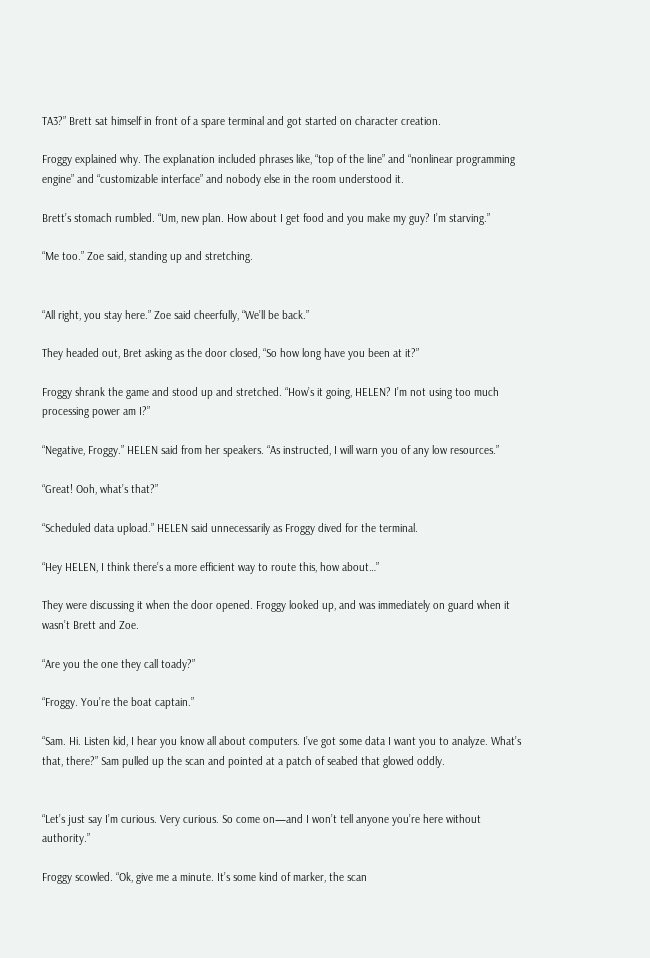TA3?” Brett sat himself in front of a spare terminal and got started on character creation.

Froggy explained why. The explanation included phrases like, “top of the line” and “nonlinear programming engine” and “customizable interface” and nobody else in the room understood it.

Brett’s stomach rumbled. “Um, new plan. How about I get food and you make my guy? I’m starving.”

“Me too.” Zoe said, standing up and stretching.


“All right, you stay here.” Zoe said cheerfully, “We’ll be back.”

They headed out, Bret asking as the door closed, “So how long have you been at it?”

Froggy shrank the game and stood up and stretched. “How’s it going, HELEN? I’m not using too much processing power am I?”

“Negative, Froggy.” HELEN said from her speakers. “As instructed, I will warn you of any low resources.”

“Great! Ooh, what’s that?”

“Scheduled data upload.” HELEN said unnecessarily as Froggy dived for the terminal.

“Hey HELEN, I think there’s a more efficient way to route this, how about…”

They were discussing it when the door opened. Froggy looked up, and was immediately on guard when it wasn’t Brett and Zoe.

“Are you the one they call toady?”

“Froggy. You’re the boat captain.”

“Sam. Hi. Listen kid, I hear you know all about computers. I’ve got some data I want you to analyze. What’s that, there?” Sam pulled up the scan and pointed at a patch of seabed that glowed oddly.


“Let’s just say I’m curious. Very curious. So come on—and I won’t tell anyone you’re here without authority.”

Froggy scowled. “Ok, give me a minute. It’s some kind of marker, the scan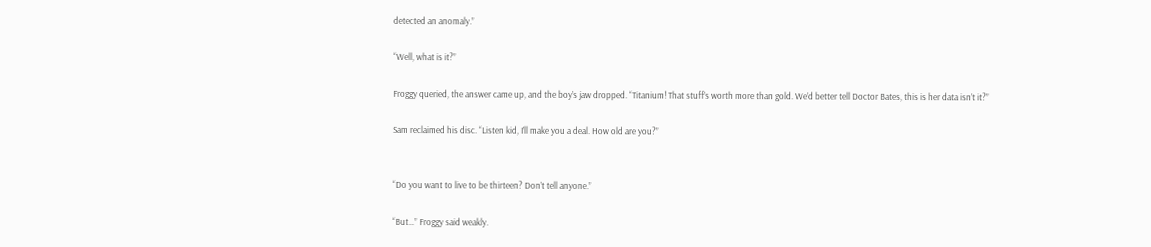detected an anomaly.”

“Well, what is it?”

Froggy queried, the answer came up, and the boy’s jaw dropped. “Titanium! That stuff’s worth more than gold. We’d better tell Doctor Bates, this is her data isn’t it?”

Sam reclaimed his disc. “Listen kid, I’ll make you a deal. How old are you?”


“Do you want to live to be thirteen? Don’t tell anyone.”

“But…” Froggy said weakly.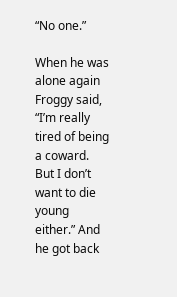“No one.”

When he was alone again Froggy said, “I’m really tired of being a coward. But I don’t want to die young either.” And he got back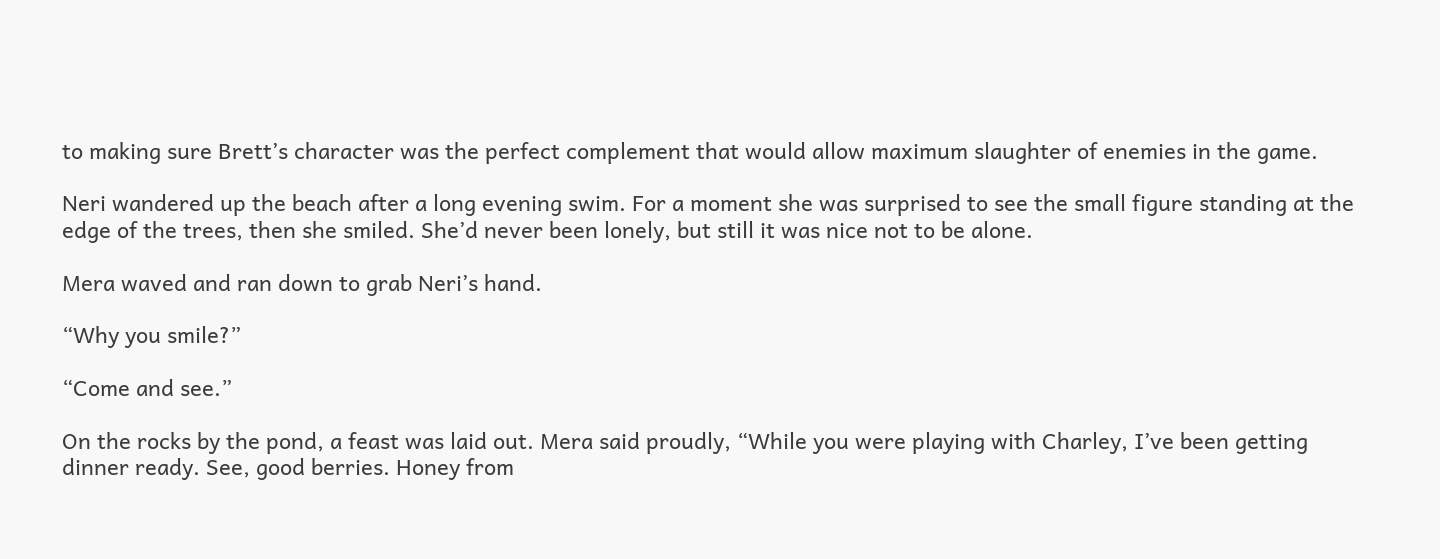to making sure Brett’s character was the perfect complement that would allow maximum slaughter of enemies in the game.

Neri wandered up the beach after a long evening swim. For a moment she was surprised to see the small figure standing at the edge of the trees, then she smiled. She’d never been lonely, but still it was nice not to be alone.

Mera waved and ran down to grab Neri’s hand.

“Why you smile?”

“Come and see.”

On the rocks by the pond, a feast was laid out. Mera said proudly, “While you were playing with Charley, I’ve been getting dinner ready. See, good berries. Honey from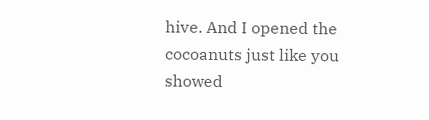hive. And I opened the cocoanuts just like you showed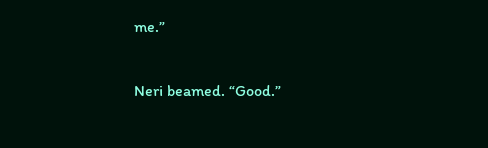me.”

Neri beamed. “Good.”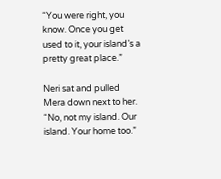“You were right, you know. Once you get used to it, your island’s a pretty great place.”

Neri sat and pulled Mera down next to her. “No, not my island. Our island. Your home too.”